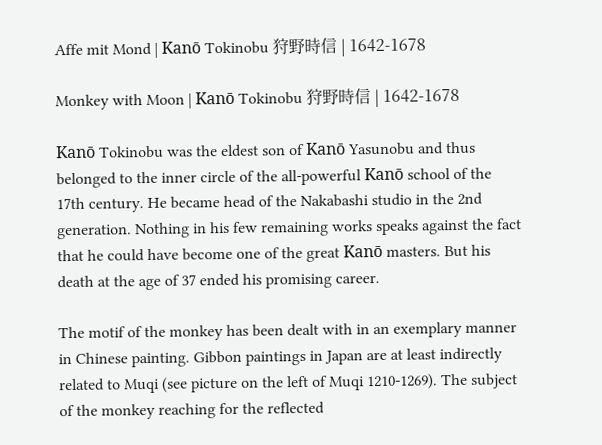Affe mit Mond | Kanō Tokinobu 狩野時信 | 1642-1678

Monkey with Moon | Kanō Tokinobu 狩野時信 | 1642-1678

Kanō Tokinobu was the eldest son of Kanō Yasunobu and thus belonged to the inner circle of the all-powerful Kanō school of the 17th century. He became head of the Nakabashi studio in the 2nd generation. Nothing in his few remaining works speaks against the fact that he could have become one of the great Kanō masters. But his death at the age of 37 ended his promising career.

The motif of the monkey has been dealt with in an exemplary manner in Chinese painting. Gibbon paintings in Japan are at least indirectly related to Muqi (see picture on the left of Muqi 1210-1269). The subject of the monkey reaching for the reflected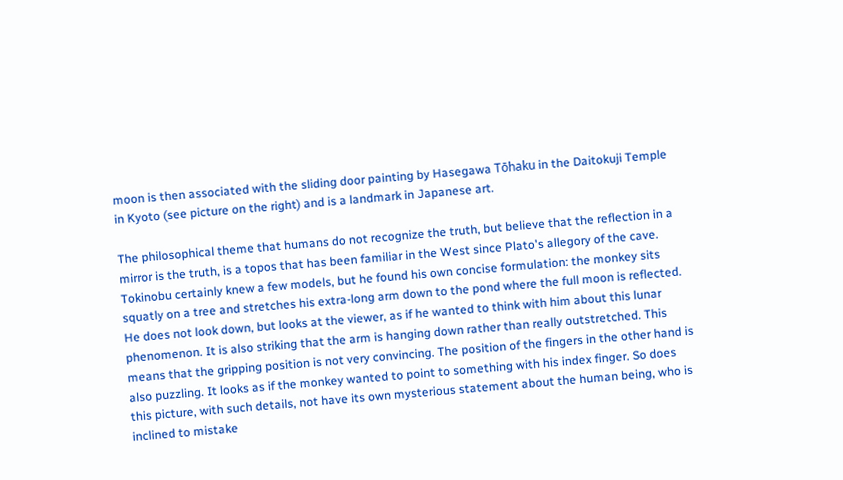moon is then associated with the sliding door painting by Hasegawa Tōhaku in the Daitokuji Temple in Kyoto (see picture on the right) and is a landmark in Japanese art.

The philosophical theme that humans do not recognize the truth, but believe that the reflection in a mirror is the truth, is a topos that has been familiar in the West since Plato's allegory of the cave. Tokinobu certainly knew a few models, but he found his own concise formulation: the monkey sits squatly on a tree and stretches his extra-long arm down to the pond where the full moon is reflected. He does not look down, but looks at the viewer, as if he wanted to think with him about this lunar phenomenon. It is also striking that the arm is hanging down rather than really outstretched. This means that the gripping position is not very convincing. The position of the fingers in the other hand is also puzzling. It looks as if the monkey wanted to point to something with his index finger. So does this picture, with such details, not have its own mysterious statement about the human being, who is inclined to mistake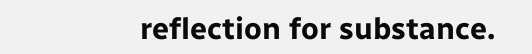reflection for substance.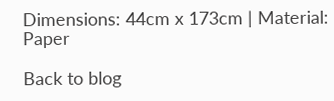Dimensions: 44cm x 173cm | Material: Paper

Back to blog